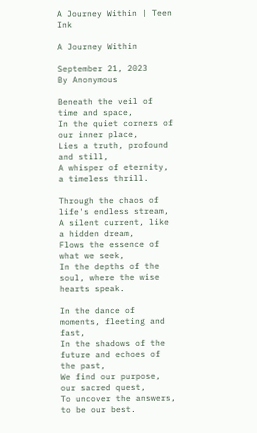A Journey Within | Teen Ink

A Journey Within

September 21, 2023
By Anonymous

Beneath the veil of time and space,
In the quiet corners of our inner place,
Lies a truth, profound and still,
A whisper of eternity, a timeless thrill.

Through the chaos of life's endless stream,
A silent current, like a hidden dream,
Flows the essence of what we seek,
In the depths of the soul, where the wise hearts speak.

In the dance of moments, fleeting and fast,
In the shadows of the future and echoes of the past,
We find our purpose, our sacred quest,
To uncover the answers, to be our best.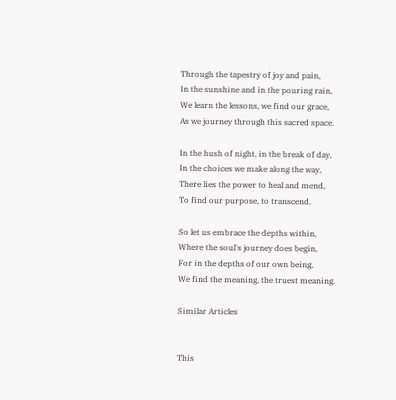Through the tapestry of joy and pain,
In the sunshine and in the pouring rain,
We learn the lessons, we find our grace,
As we journey through this sacred space.

In the hush of night, in the break of day,
In the choices we make along the way,
There lies the power to heal and mend,
To find our purpose, to transcend.

So let us embrace the depths within,
Where the soul's journey does begin,
For in the depths of our own being,
We find the meaning, the truest meaning.

Similar Articles


This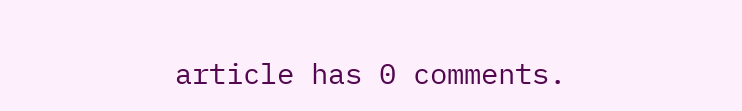article has 0 comments.